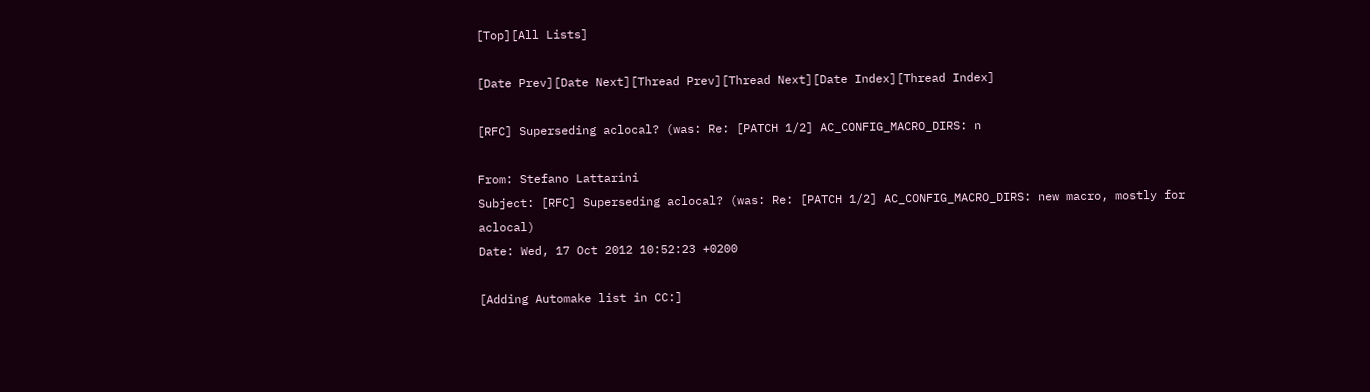[Top][All Lists]

[Date Prev][Date Next][Thread Prev][Thread Next][Date Index][Thread Index]

[RFC] Superseding aclocal? (was: Re: [PATCH 1/2] AC_CONFIG_MACRO_DIRS: n

From: Stefano Lattarini
Subject: [RFC] Superseding aclocal? (was: Re: [PATCH 1/2] AC_CONFIG_MACRO_DIRS: new macro, mostly for aclocal)
Date: Wed, 17 Oct 2012 10:52:23 +0200

[Adding Automake list in CC:]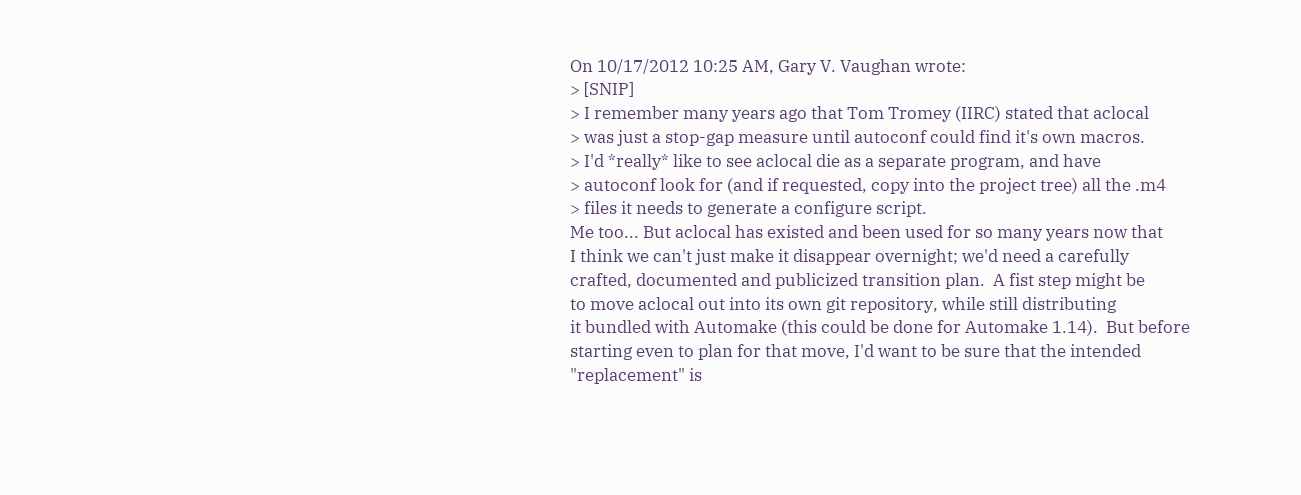On 10/17/2012 10:25 AM, Gary V. Vaughan wrote:
> [SNIP]
> I remember many years ago that Tom Tromey (IIRC) stated that aclocal
> was just a stop-gap measure until autoconf could find it's own macros.
> I'd *really* like to see aclocal die as a separate program, and have
> autoconf look for (and if requested, copy into the project tree) all the .m4
> files it needs to generate a configure script.
Me too... But aclocal has existed and been used for so many years now that
I think we can't just make it disappear overnight; we'd need a carefully
crafted, documented and publicized transition plan.  A fist step might be
to move aclocal out into its own git repository, while still distributing
it bundled with Automake (this could be done for Automake 1.14).  But before
starting even to plan for that move, I'd want to be sure that the intended
"replacement" is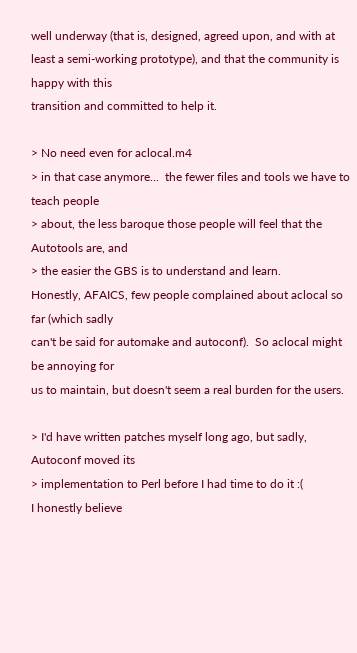well underway (that is, designed, agreed upon, and with at
least a semi-working prototype), and that the community is happy with this
transition and committed to help it.

> No need even for aclocal.m4
> in that case anymore...  the fewer files and tools we have to teach people
> about, the less baroque those people will feel that the Autotools are, and
> the easier the GBS is to understand and learn.
Honestly, AFAICS, few people complained about aclocal so far (which sadly
can't be said for automake and autoconf).  So aclocal might be annoying for
us to maintain, but doesn't seem a real burden for the users.

> I'd have written patches myself long ago, but sadly, Autoconf moved its
> implementation to Perl before I had time to do it :(
I honestly believe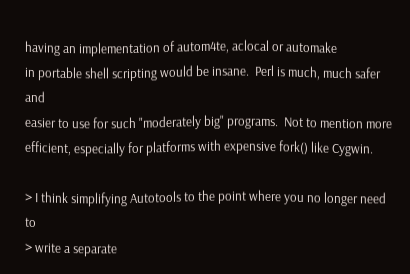having an implementation of autom4te, aclocal or automake
in portable shell scripting would be insane.  Perl is much, much safer and
easier to use for such "moderately big" programs.  Not to mention more
efficient, especially for platforms with expensive fork() like Cygwin.

> I think simplifying Autotools to the point where you no longer need to
> write a separate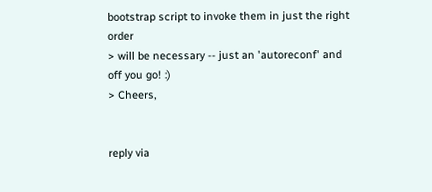bootstrap script to invoke them in just the right order
> will be necessary -- just an 'autoreconf' and off you go! :)
> Cheers,


reply via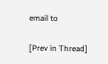email to

[Prev in Thread]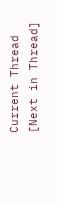Current Thread [Next in Thread]